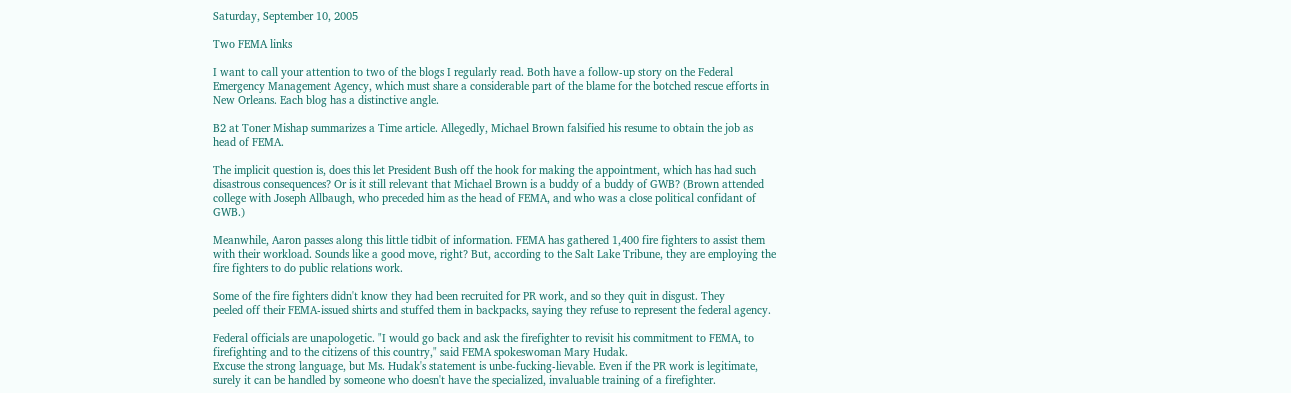Saturday, September 10, 2005

Two FEMA links

I want to call your attention to two of the blogs I regularly read. Both have a follow-up story on the Federal Emergency Management Agency, which must share a considerable part of the blame for the botched rescue efforts in New Orleans. Each blog has a distinctive angle.

B2 at Toner Mishap summarizes a Time article. Allegedly, Michael Brown falsified his resume to obtain the job as head of FEMA.

The implicit question is, does this let President Bush off the hook for making the appointment, which has had such disastrous consequences? Or is it still relevant that Michael Brown is a buddy of a buddy of GWB? (Brown attended college with Joseph Allbaugh, who preceded him as the head of FEMA, and who was a close political confidant of GWB.)

Meanwhile, Aaron passes along this little tidbit of information. FEMA has gathered 1,400 fire fighters to assist them with their workload. Sounds like a good move, right? But, according to the Salt Lake Tribune, they are employing the fire fighters to do public relations work.

Some of the fire fighters didn't know they had been recruited for PR work, and so they quit in disgust. They
peeled off their FEMA-issued shirts and stuffed them in backpacks, saying they refuse to represent the federal agency.

Federal officials are unapologetic. "I would go back and ask the firefighter to revisit his commitment to FEMA, to firefighting and to the citizens of this country," said FEMA spokeswoman Mary Hudak.
Excuse the strong language, but Ms. Hudak's statement is unbe-fucking-lievable. Even if the PR work is legitimate, surely it can be handled by someone who doesn't have the specialized, invaluable training of a firefighter.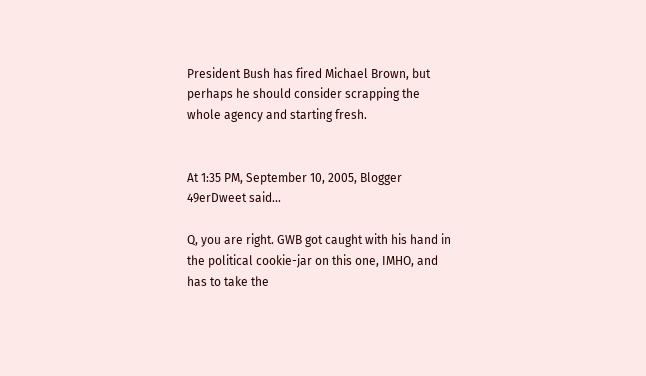President Bush has fired Michael Brown, but perhaps he should consider scrapping the whole agency and starting fresh.


At 1:35 PM, September 10, 2005, Blogger 49erDweet said...

Q, you are right. GWB got caught with his hand in the political cookie-jar on this one, IMHO, and has to take the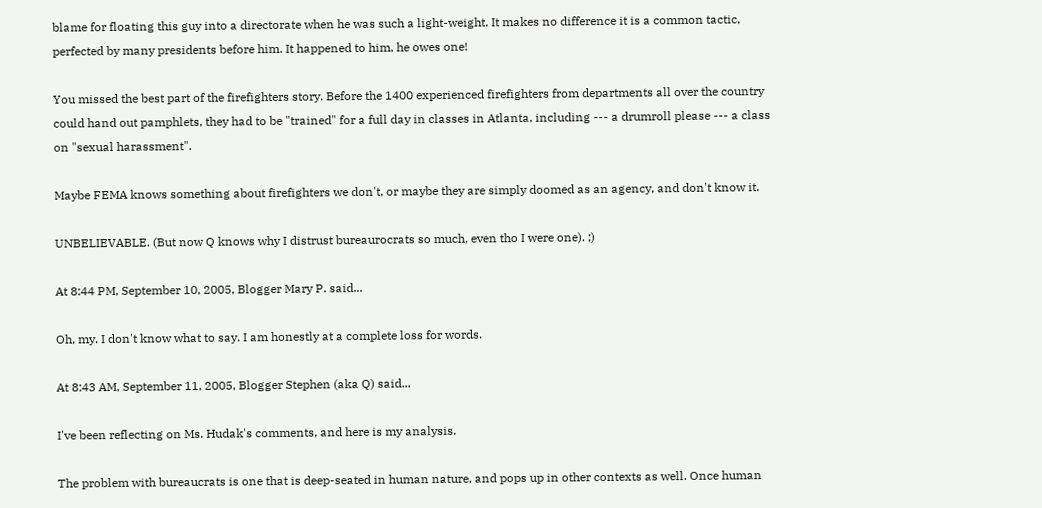blame for floating this guy into a directorate when he was such a light-weight. It makes no difference it is a common tactic, perfected by many presidents before him. It happened to him, he owes one!

You missed the best part of the firefighters story. Before the 1400 experienced firefighters from departments all over the country could hand out pamphlets, they had to be "trained" for a full day in classes in Atlanta, including --- a drumroll please --- a class on "sexual harassment".

Maybe FEMA knows something about firefighters we don't, or maybe they are simply doomed as an agency, and don't know it.

UNBELIEVABLE. (But now Q knows why I distrust bureaurocrats so much, even tho I were one). ;)

At 8:44 PM, September 10, 2005, Blogger Mary P. said...

Oh, my. I don't know what to say. I am honestly at a complete loss for words.

At 8:43 AM, September 11, 2005, Blogger Stephen (aka Q) said...

I've been reflecting on Ms. Hudak's comments, and here is my analysis.

The problem with bureaucrats is one that is deep-seated in human nature, and pops up in other contexts as well. Once human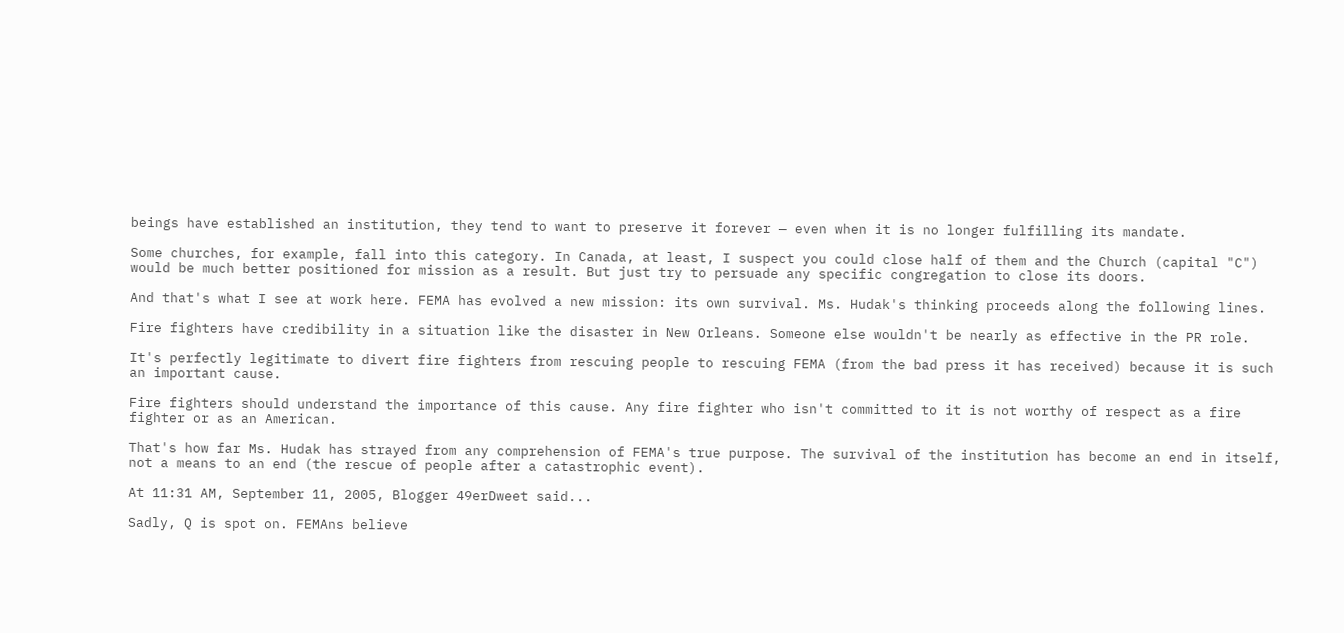beings have established an institution, they tend to want to preserve it forever — even when it is no longer fulfilling its mandate.

Some churches, for example, fall into this category. In Canada, at least, I suspect you could close half of them and the Church (capital "C") would be much better positioned for mission as a result. But just try to persuade any specific congregation to close its doors.

And that's what I see at work here. FEMA has evolved a new mission: its own survival. Ms. Hudak's thinking proceeds along the following lines.

Fire fighters have credibility in a situation like the disaster in New Orleans. Someone else wouldn't be nearly as effective in the PR role.

It's perfectly legitimate to divert fire fighters from rescuing people to rescuing FEMA (from the bad press it has received) because it is such an important cause.

Fire fighters should understand the importance of this cause. Any fire fighter who isn't committed to it is not worthy of respect as a fire fighter or as an American.

That's how far Ms. Hudak has strayed from any comprehension of FEMA's true purpose. The survival of the institution has become an end in itself, not a means to an end (the rescue of people after a catastrophic event).

At 11:31 AM, September 11, 2005, Blogger 49erDweet said...

Sadly, Q is spot on. FEMAns believe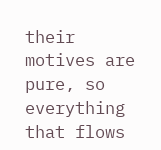their motives are pure, so everything that flows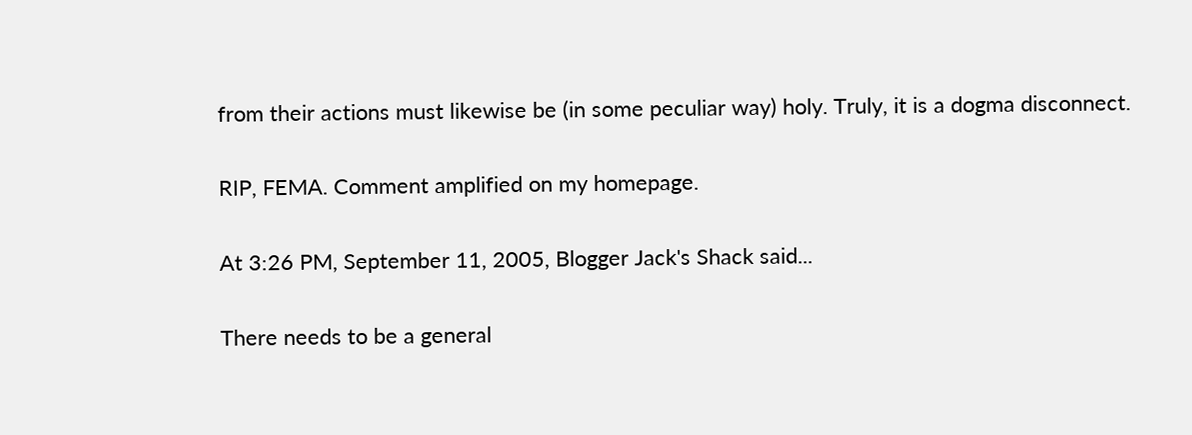from their actions must likewise be (in some peculiar way) holy. Truly, it is a dogma disconnect.

RIP, FEMA. Comment amplified on my homepage.

At 3:26 PM, September 11, 2005, Blogger Jack's Shack said...

There needs to be a general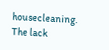housecleaning. The lack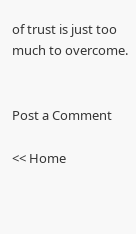of trust is just too much to overcome.


Post a Comment

<< Home